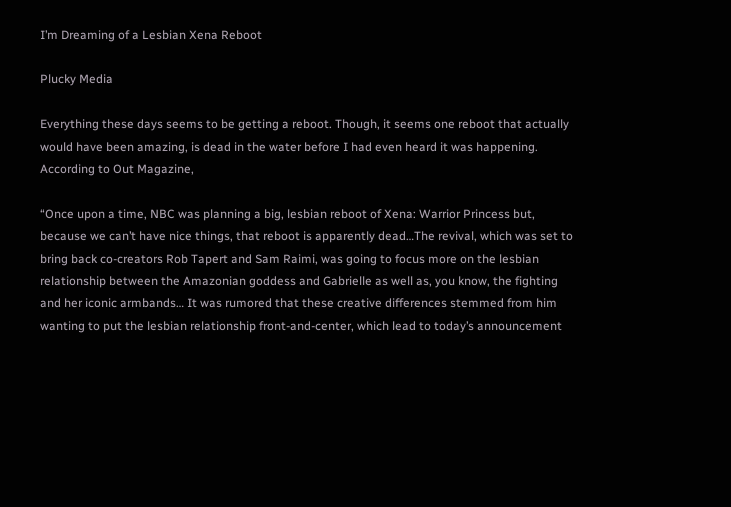I’m Dreaming of a Lesbian Xena Reboot

Plucky Media

Everything these days seems to be getting a reboot. Though, it seems one reboot that actually would have been amazing, is dead in the water before I had even heard it was happening. According to Out Magazine,

“Once upon a time, NBC was planning a big, lesbian reboot of Xena: Warrior Princess but, because we can’t have nice things, that reboot is apparently dead…The revival, which was set to bring back co-creators Rob Tapert and Sam Raimi, was going to focus more on the lesbian relationship between the Amazonian goddess and Gabrielle as well as, you know, the fighting and her iconic armbands… It was rumored that these creative differences stemmed from him wanting to put the lesbian relationship front-and-center, which lead to today’s announcement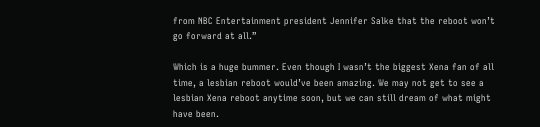from NBC Entertainment president Jennifer Salke that the reboot won’t go forward at all.”

Which is a huge bummer. Even though I wasn’t the biggest Xena fan of all time, a lesbian reboot would’ve been amazing. We may not get to see a lesbian Xena reboot anytime soon, but we can still dream of what might have been.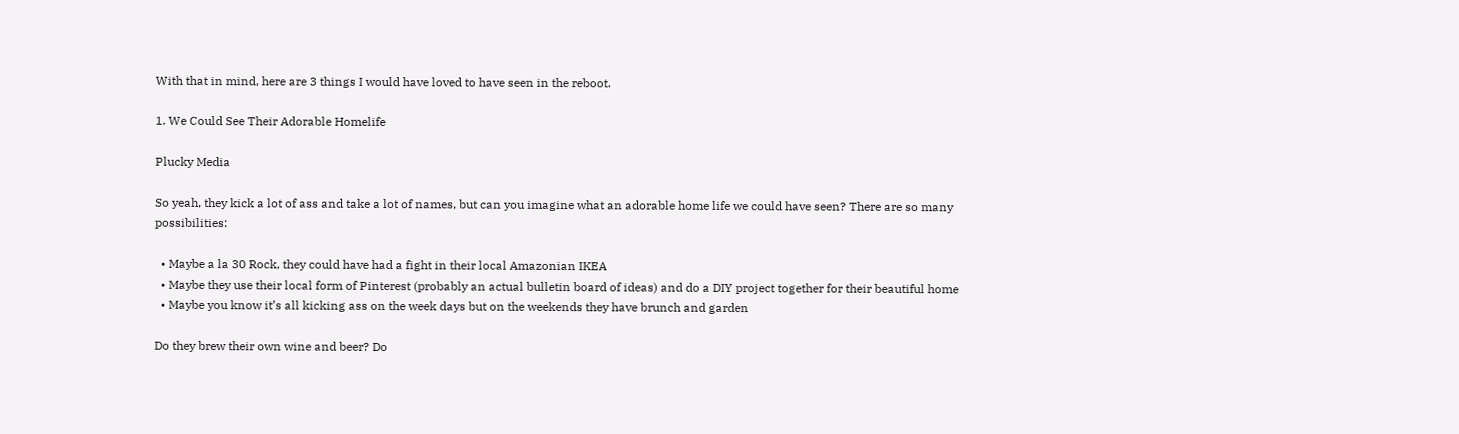With that in mind, here are 3 things I would have loved to have seen in the reboot.

1. We Could See Their Adorable Homelife

Plucky Media

So yeah, they kick a lot of ass and take a lot of names, but can you imagine what an adorable home life we could have seen? There are so many possibilities:

  • Maybe a la 30 Rock, they could have had a fight in their local Amazonian IKEA
  • Maybe they use their local form of Pinterest (probably an actual bulletin board of ideas) and do a DIY project together for their beautiful home
  • Maybe you know it’s all kicking ass on the week days but on the weekends they have brunch and garden

Do they brew their own wine and beer? Do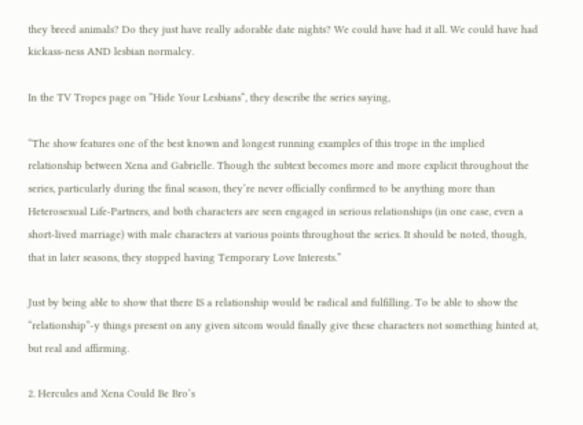they breed animals? Do they just have really adorable date nights? We could have had it all. We could have had kickass-ness AND lesbian normalcy.

In the TV Tropes page on “Hide Your Lesbians“, they describe the series saying,

“The show features one of the best known and longest running examples of this trope in the implied relationship between Xena and Gabrielle. Though the subtext becomes more and more explicit throughout the series, particularly during the final season, they’re never officially confirmed to be anything more than Heterosexual Life-Partners, and both characters are seen engaged in serious relationships (in one case, even a short-lived marriage) with male characters at various points throughout the series. It should be noted, though, that in later seasons, they stopped having Temporary Love Interests.”

Just by being able to show that there IS a relationship would be radical and fulfilling. To be able to show the “relationship”-y things present on any given sitcom would finally give these characters not something hinted at, but real and affirming.

2. Hercules and Xena Could Be Bro’s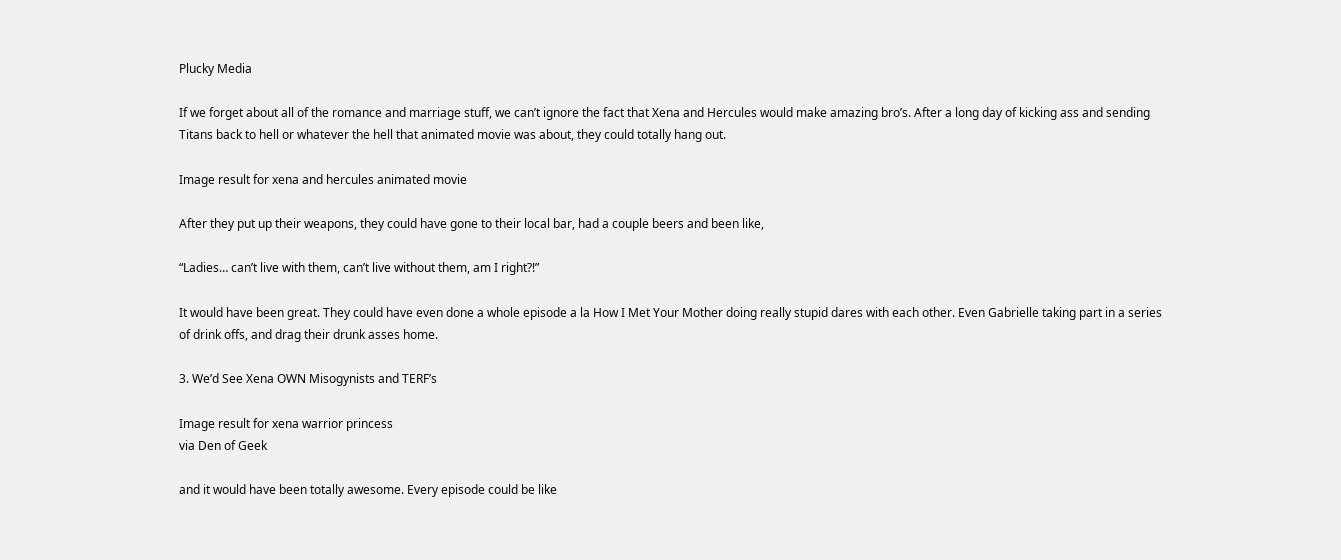Plucky Media

If we forget about all of the romance and marriage stuff, we can’t ignore the fact that Xena and Hercules would make amazing bro’s. After a long day of kicking ass and sending Titans back to hell or whatever the hell that animated movie was about, they could totally hang out.

Image result for xena and hercules animated movie

After they put up their weapons, they could have gone to their local bar, had a couple beers and been like,

“Ladies… can’t live with them, can’t live without them, am I right?!”

It would have been great. They could have even done a whole episode a la How I Met Your Mother doing really stupid dares with each other. Even Gabrielle taking part in a series of drink offs, and drag their drunk asses home.

3. We’d See Xena OWN Misogynists and TERF’s

Image result for xena warrior princess
via Den of Geek

and it would have been totally awesome. Every episode could be like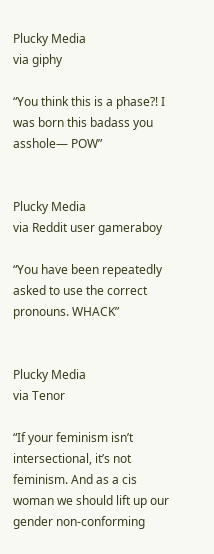Plucky Media
via giphy

“You think this is a phase?! I was born this badass you asshole— POW”


Plucky Media
via Reddit user gameraboy

“You have been repeatedly asked to use the correct pronouns. WHACK”


Plucky Media
via Tenor

“If your feminism isn’t intersectional, it’s not feminism. And as a cis woman we should lift up our gender non-conforming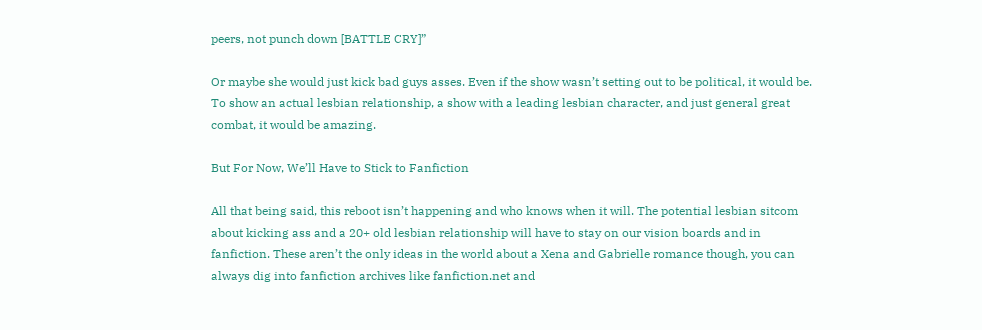peers, not punch down [BATTLE CRY]”

Or maybe she would just kick bad guys asses. Even if the show wasn’t setting out to be political, it would be. To show an actual lesbian relationship, a show with a leading lesbian character, and just general great combat, it would be amazing.

But For Now, We’ll Have to Stick to Fanfiction

All that being said, this reboot isn’t happening and who knows when it will. The potential lesbian sitcom about kicking ass and a 20+ old lesbian relationship will have to stay on our vision boards and in fanfiction. These aren’t the only ideas in the world about a Xena and Gabrielle romance though, you can always dig into fanfiction archives like fanfiction.net and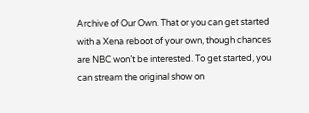Archive of Our Own. That or you can get started with a Xena reboot of your own, though chances are NBC won’t be interested. To get started, you can stream the original show on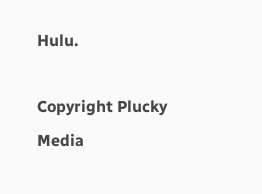Hulu.

Copyright Plucky Media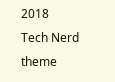2018
Tech Nerd theme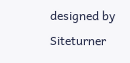designed by Siteturner